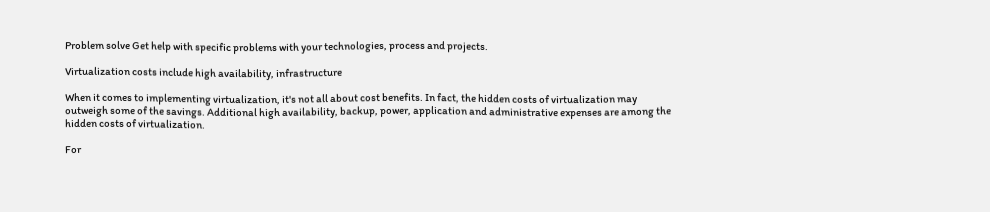Problem solve Get help with specific problems with your technologies, process and projects.

Virtualization costs include high availability, infrastructure

When it comes to implementing virtualization, it's not all about cost benefits. In fact, the hidden costs of virtualization may outweigh some of the savings. Additional high availability, backup, power, application and administrative expenses are among the hidden costs of virtualization.

For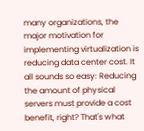many organizations, the major motivation for implementing virtualization is reducing data center cost. It all sounds so easy: Reducing the amount of physical servers must provide a cost benefit, right? That's what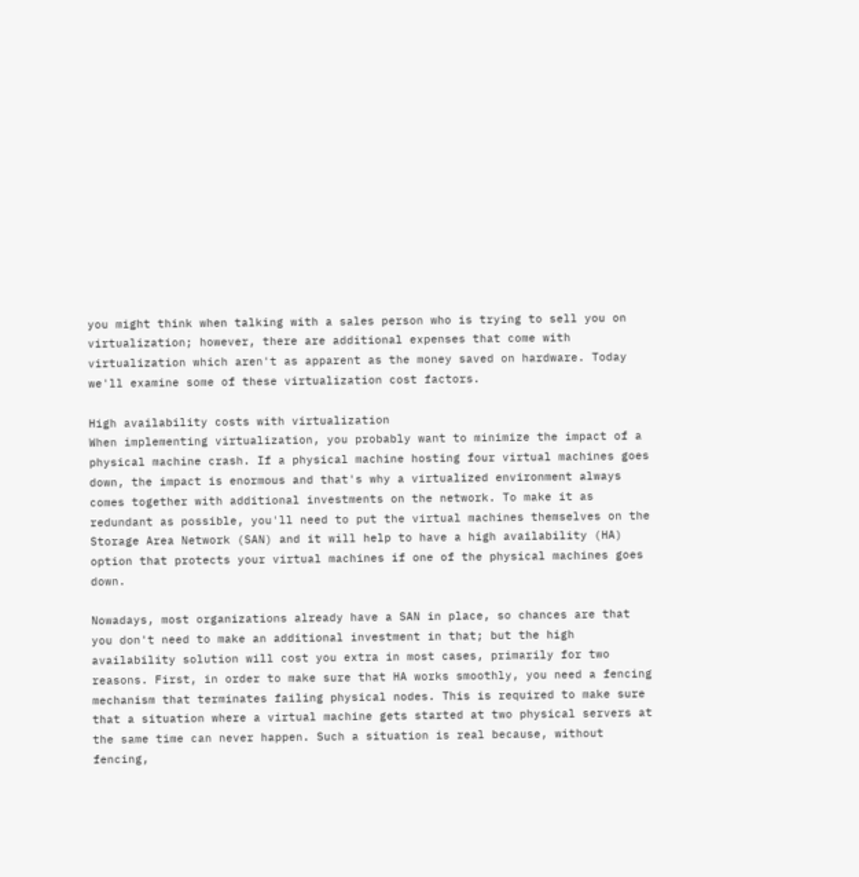you might think when talking with a sales person who is trying to sell you on virtualization; however, there are additional expenses that come with virtualization which aren't as apparent as the money saved on hardware. Today we'll examine some of these virtualization cost factors.

High availability costs with virtualization
When implementing virtualization, you probably want to minimize the impact of a physical machine crash. If a physical machine hosting four virtual machines goes down, the impact is enormous and that's why a virtualized environment always comes together with additional investments on the network. To make it as redundant as possible, you'll need to put the virtual machines themselves on the Storage Area Network (SAN) and it will help to have a high availability (HA) option that protects your virtual machines if one of the physical machines goes down.

Nowadays, most organizations already have a SAN in place, so chances are that you don't need to make an additional investment in that; but the high availability solution will cost you extra in most cases, primarily for two reasons. First, in order to make sure that HA works smoothly, you need a fencing mechanism that terminates failing physical nodes. This is required to make sure that a situation where a virtual machine gets started at two physical servers at the same time can never happen. Such a situation is real because, without fencing,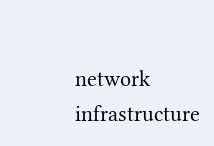network infrastructure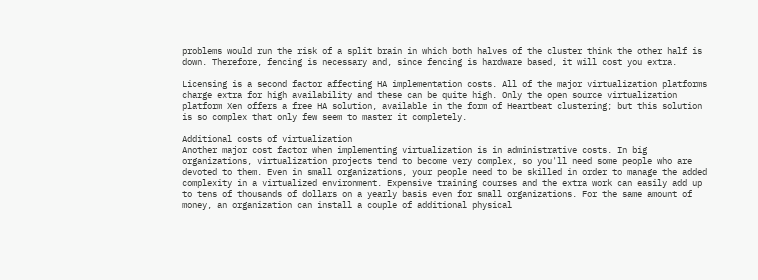problems would run the risk of a split brain in which both halves of the cluster think the other half is down. Therefore, fencing is necessary and, since fencing is hardware based, it will cost you extra.

Licensing is a second factor affecting HA implementation costs. All of the major virtualization platforms charge extra for high availability and these can be quite high. Only the open source virtualization platform Xen offers a free HA solution, available in the form of Heartbeat clustering; but this solution is so complex that only few seem to master it completely.

Additional costs of virtualization
Another major cost factor when implementing virtualization is in administrative costs. In big organizations, virtualization projects tend to become very complex, so you'll need some people who are devoted to them. Even in small organizations, your people need to be skilled in order to manage the added complexity in a virtualized environment. Expensive training courses and the extra work can easily add up to tens of thousands of dollars on a yearly basis even for small organizations. For the same amount of money, an organization can install a couple of additional physical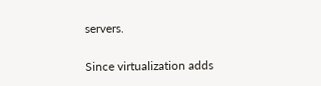servers.

Since virtualization adds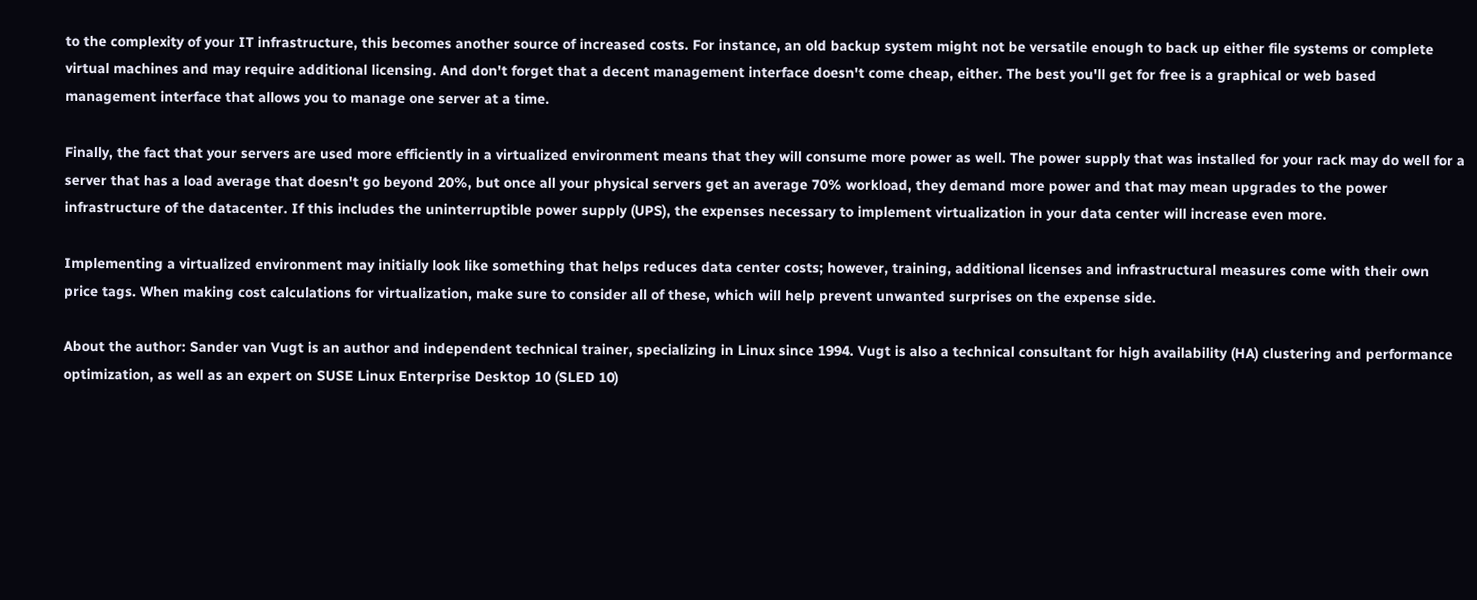to the complexity of your IT infrastructure, this becomes another source of increased costs. For instance, an old backup system might not be versatile enough to back up either file systems or complete virtual machines and may require additional licensing. And don't forget that a decent management interface doesn't come cheap, either. The best you'll get for free is a graphical or web based management interface that allows you to manage one server at a time.

Finally, the fact that your servers are used more efficiently in a virtualized environment means that they will consume more power as well. The power supply that was installed for your rack may do well for a server that has a load average that doesn't go beyond 20%, but once all your physical servers get an average 70% workload, they demand more power and that may mean upgrades to the power infrastructure of the datacenter. If this includes the uninterruptible power supply (UPS), the expenses necessary to implement virtualization in your data center will increase even more.

Implementing a virtualized environment may initially look like something that helps reduces data center costs; however, training, additional licenses and infrastructural measures come with their own price tags. When making cost calculations for virtualization, make sure to consider all of these, which will help prevent unwanted surprises on the expense side.

About the author: Sander van Vugt is an author and independent technical trainer, specializing in Linux since 1994. Vugt is also a technical consultant for high availability (HA) clustering and performance optimization, as well as an expert on SUSE Linux Enterprise Desktop 10 (SLED 10)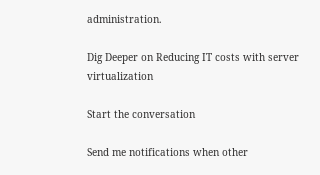administration.

Dig Deeper on Reducing IT costs with server virtualization

Start the conversation

Send me notifications when other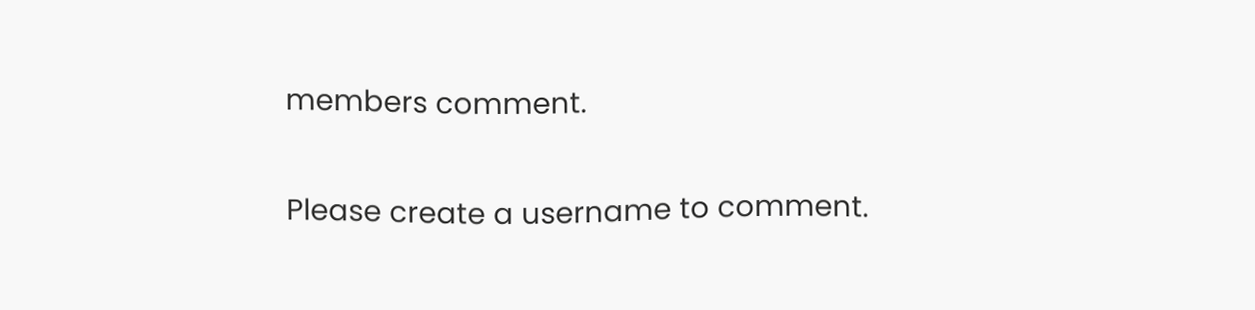members comment.

Please create a username to comment.